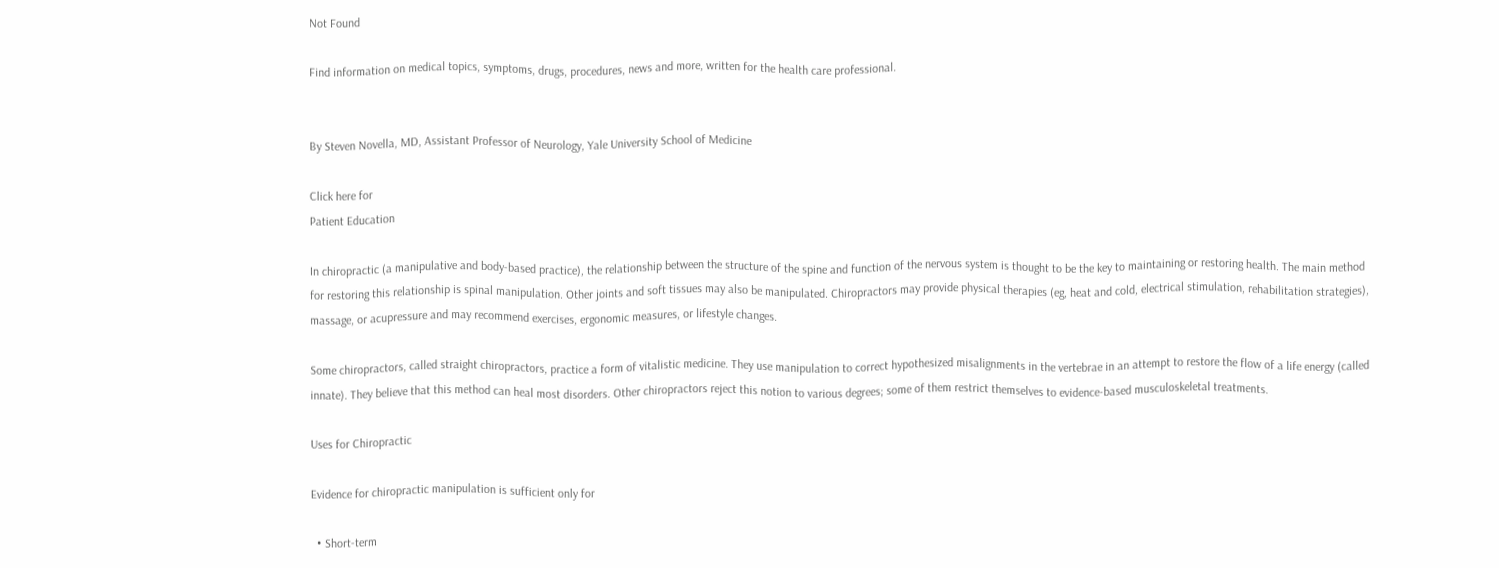Not Found

Find information on medical topics, symptoms, drugs, procedures, news and more, written for the health care professional.


By Steven Novella, MD, Assistant Professor of Neurology, Yale University School of Medicine

Click here for
Patient Education

In chiropractic (a manipulative and body-based practice), the relationship between the structure of the spine and function of the nervous system is thought to be the key to maintaining or restoring health. The main method for restoring this relationship is spinal manipulation. Other joints and soft tissues may also be manipulated. Chiropractors may provide physical therapies (eg, heat and cold, electrical stimulation, rehabilitation strategies), massage, or acupressure and may recommend exercises, ergonomic measures, or lifestyle changes.

Some chiropractors, called straight chiropractors, practice a form of vitalistic medicine. They use manipulation to correct hypothesized misalignments in the vertebrae in an attempt to restore the flow of a life energy (called innate). They believe that this method can heal most disorders. Other chiropractors reject this notion to various degrees; some of them restrict themselves to evidence-based musculoskeletal treatments.

Uses for Chiropractic

Evidence for chiropractic manipulation is sufficient only for

  • Short-term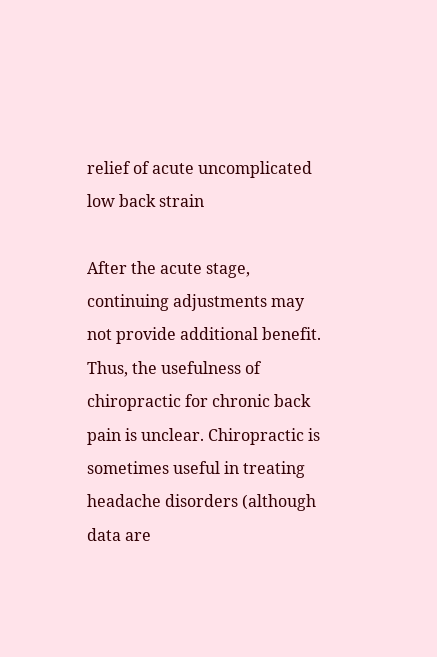relief of acute uncomplicated low back strain

After the acute stage, continuing adjustments may not provide additional benefit. Thus, the usefulness of chiropractic for chronic back pain is unclear. Chiropractic is sometimes useful in treating headache disorders (although data are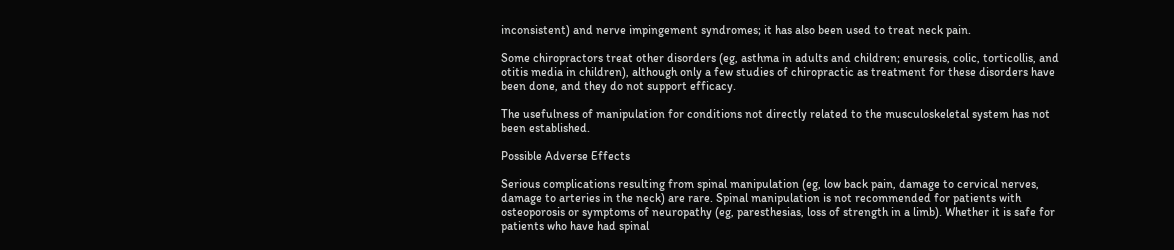inconsistent) and nerve impingement syndromes; it has also been used to treat neck pain.

Some chiropractors treat other disorders (eg, asthma in adults and children; enuresis, colic, torticollis, and otitis media in children), although only a few studies of chiropractic as treatment for these disorders have been done, and they do not support efficacy.

The usefulness of manipulation for conditions not directly related to the musculoskeletal system has not been established.

Possible Adverse Effects

Serious complications resulting from spinal manipulation (eg, low back pain, damage to cervical nerves, damage to arteries in the neck) are rare. Spinal manipulation is not recommended for patients with osteoporosis or symptoms of neuropathy (eg, paresthesias, loss of strength in a limb). Whether it is safe for patients who have had spinal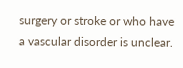surgery or stroke or who have a vascular disorder is unclear.